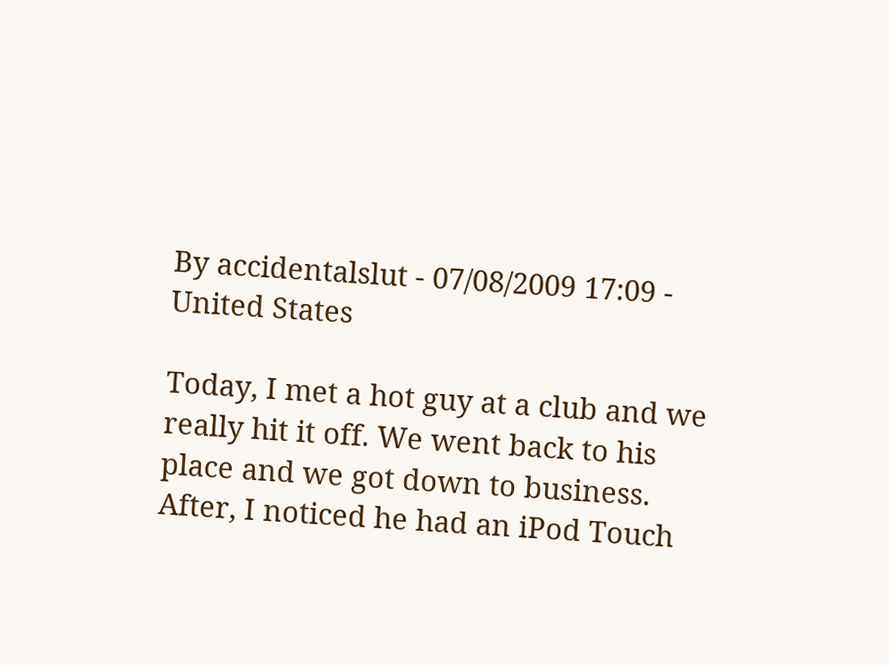By accidentalslut - 07/08/2009 17:09 - United States

Today, I met a hot guy at a club and we really hit it off. We went back to his place and we got down to business. After, I noticed he had an iPod Touch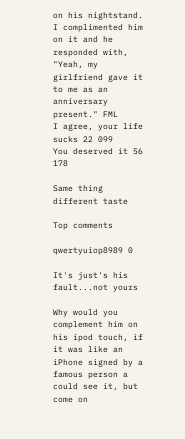on his nightstand. I complimented him on it and he responded with, "Yeah, my girlfriend gave it to me as an anniversary present." FML
I agree, your life sucks 22 099
You deserved it 56 178

Same thing different taste

Top comments

qwertyuiop8989 0

It's just's his fault...not yours

Why would you complement him on his ipod touch, if it was like an iPhone signed by a famous person a could see it, but come on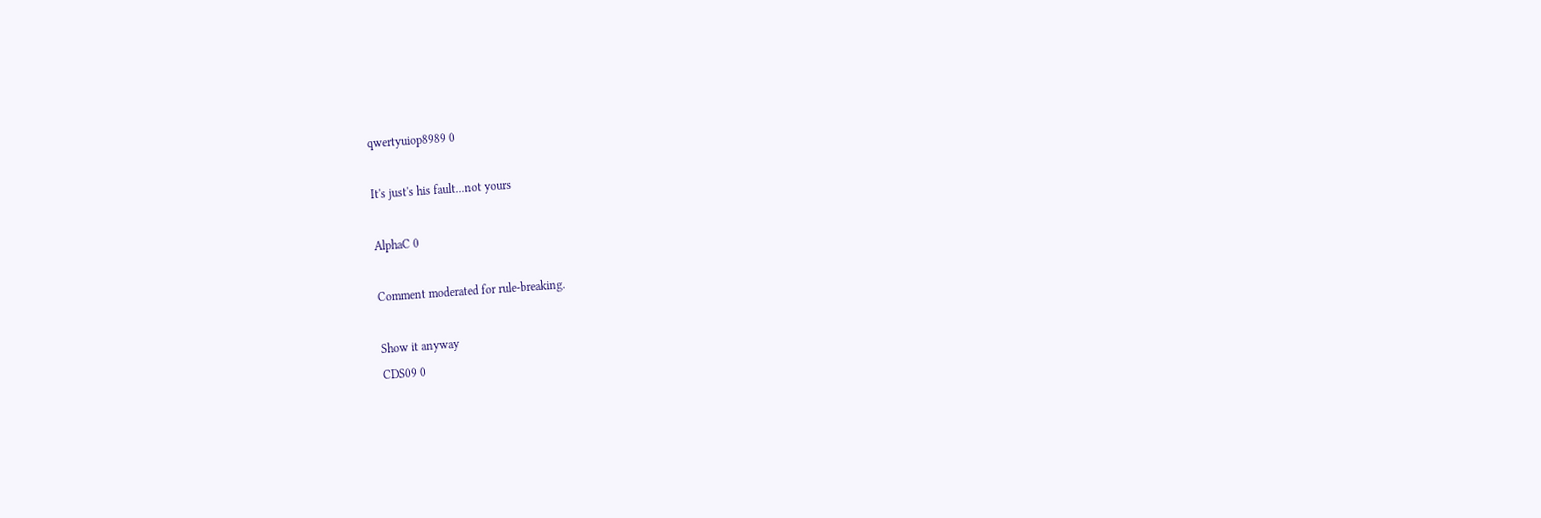qwertyuiop8989 0

It's just's his fault...not yours

AlphaC 0

Comment moderated for rule-breaking.

Show it anyway
CDS09 0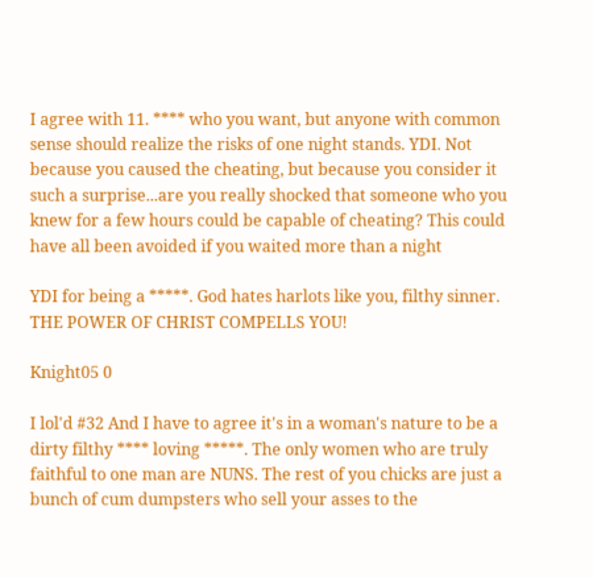I agree with 11. **** who you want, but anyone with common sense should realize the risks of one night stands. YDI. Not because you caused the cheating, but because you consider it such a surprise...are you really shocked that someone who you knew for a few hours could be capable of cheating? This could have all been avoided if you waited more than a night

YDI for being a *****. God hates harlots like you, filthy sinner. THE POWER OF CHRIST COMPELLS YOU!

Knight05 0

I lol'd #32 And I have to agree it's in a woman's nature to be a dirty filthy **** loving *****. The only women who are truly faithful to one man are NUNS. The rest of you chicks are just a bunch of cum dumpsters who sell your asses to the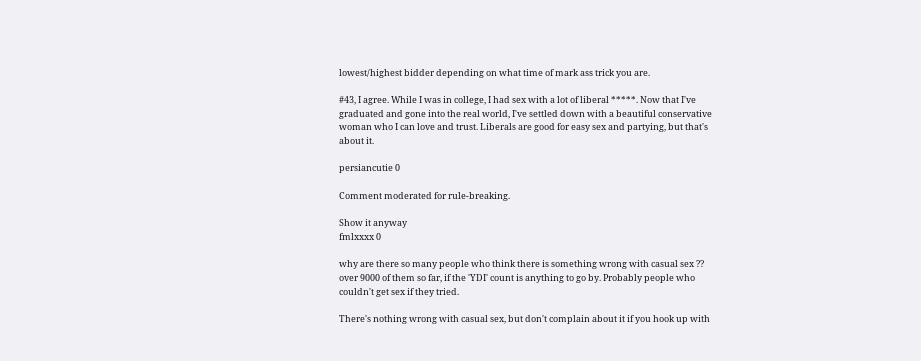lowest/highest bidder depending on what time of mark ass trick you are.

#43, I agree. While I was in college, I had sex with a lot of liberal *****. Now that I've graduated and gone into the real world, I've settled down with a beautiful conservative woman who I can love and trust. Liberals are good for easy sex and partying, but that's about it.

persiancutie 0

Comment moderated for rule-breaking.

Show it anyway
fmlxxxx 0

why are there so many people who think there is something wrong with casual sex ?? over 9000 of them so far, if the 'YDI' count is anything to go by. Probably people who couldn't get sex if they tried.

There's nothing wrong with casual sex, but don't complain about it if you hook up with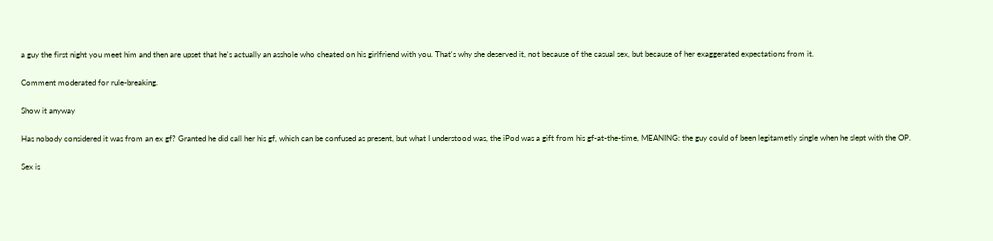a guy the first night you meet him and then are upset that he's actually an asshole who cheated on his girlfriend with you. That's why she deserved it, not because of the casual sex, but because of her exaggerated expectations from it.

Comment moderated for rule-breaking.

Show it anyway

Has nobody considered it was from an ex gf? Granted he did call her his gf, which can be confused as present, but what I understood was, the iPod was a gift from his gf-at-the-time, MEANING: the guy could of been legitametly single when he slept with the OP.

Sex is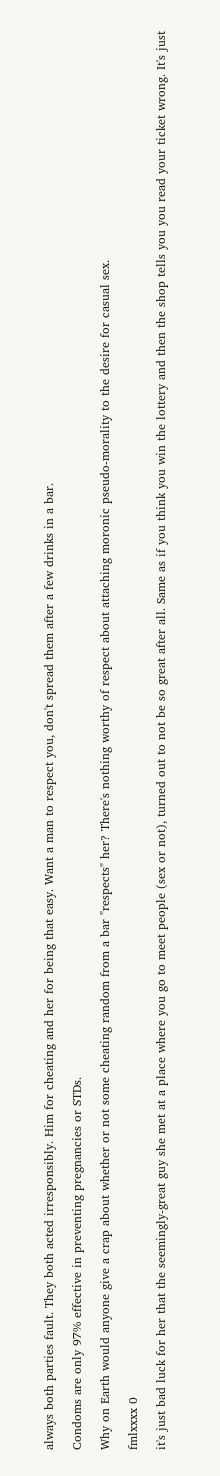always both parties fault. They both acted irresponsibly. Him for cheating and her for being that easy. Want a man to respect you, don't spread them after a few drinks in a bar.

Condoms are only 97% effective in preventing pregnancies or STDs.

Why on Earth would anyone give a crap about whether or not some cheating random from a bar "respects" her? There's nothing worthy of respect about attaching moronic pseudo-morality to the desire for casual sex.

fmlxxxx 0

it's just bad luck for her that the seemingly-great guy she met at a place where you go to meet people (sex or not), turned out to not be so great after all. Same as if you think you win the lottery and then the shop tells you you read your ticket wrong. It's just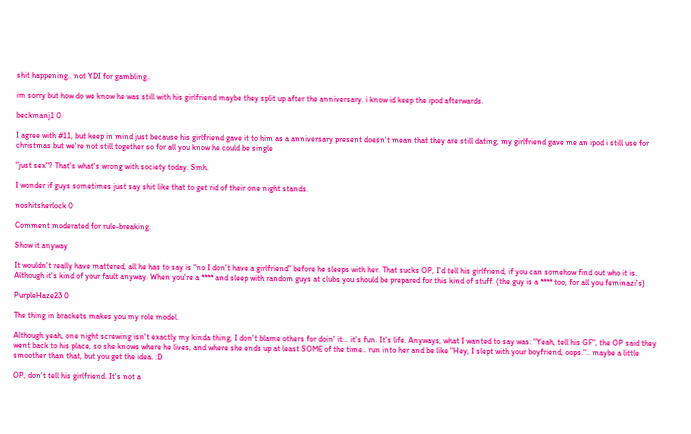shit happening.. not YDI for gambling..

im sorry but how do we know he was still with his girlfriend maybe they split up after the anniversary. i know id keep the ipod afterwards.

beckmanj1 0

I agree with #11, but keep in mind just because his girlfriend gave it to him as a anniversary present doesn't mean that they are still dating, my girlfriend gave me an ipod i still use for christmas but we're not still together so for all you know he could be single

"just sex"? That's what's wrong with society today. Smh.

I wonder if guys sometimes just say shit like that to get rid of their one night stands.

noshitsherlock 0

Comment moderated for rule-breaking.

Show it anyway

It wouldn't really have mattered, all he has to say is "no I don't have a girlfriend" before he sleeps with her. That sucks OP, I'd tell his girlfriend, if you can somehow find out who it is. Although it's kind of your fault anyway. When you're a **** and sleep with random guys at clubs you should be prepared for this kind of stuff. (the guy is a **** too, for all you feminazi's)

PurpleHaze23 0

The thing in brackets makes you my role model.

Although yeah, one night screwing isn't exactly my kinda thing, I don't blame others for doin' it... it's fun. It's life. Anyways, what I wanted to say was: "Yeah, tell his GF", the OP said they went back to his place, so she knows where he lives, and where she ends up at least SOME of the time.. run into her and be like "Hey, I slept with your boyfriend, oops.".. maybe a little smoother than that, but you get the idea. :D

OP, don't tell his girlfriend. It's not a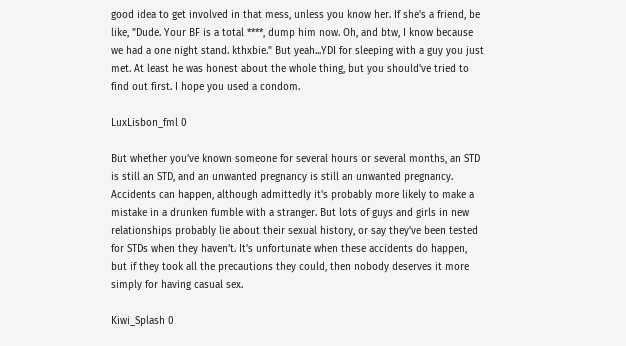good idea to get involved in that mess, unless you know her. If she's a friend, be like, "Dude. Your BF is a total ****, dump him now. Oh, and btw, I know because we had a one night stand. kthxbie." But yeah...YDI for sleeping with a guy you just met. At least he was honest about the whole thing, but you should've tried to find out first. I hope you used a condom.

LuxLisbon_fml 0

But whether you've known someone for several hours or several months, an STD is still an STD, and an unwanted pregnancy is still an unwanted pregnancy. Accidents can happen, although admittedly it's probably more likely to make a mistake in a drunken fumble with a stranger. But lots of guys and girls in new relationships probably lie about their sexual history, or say they've been tested for STDs when they haven't. It's unfortunate when these accidents do happen, but if they took all the precautions they could, then nobody deserves it more simply for having casual sex.

Kiwi_Splash 0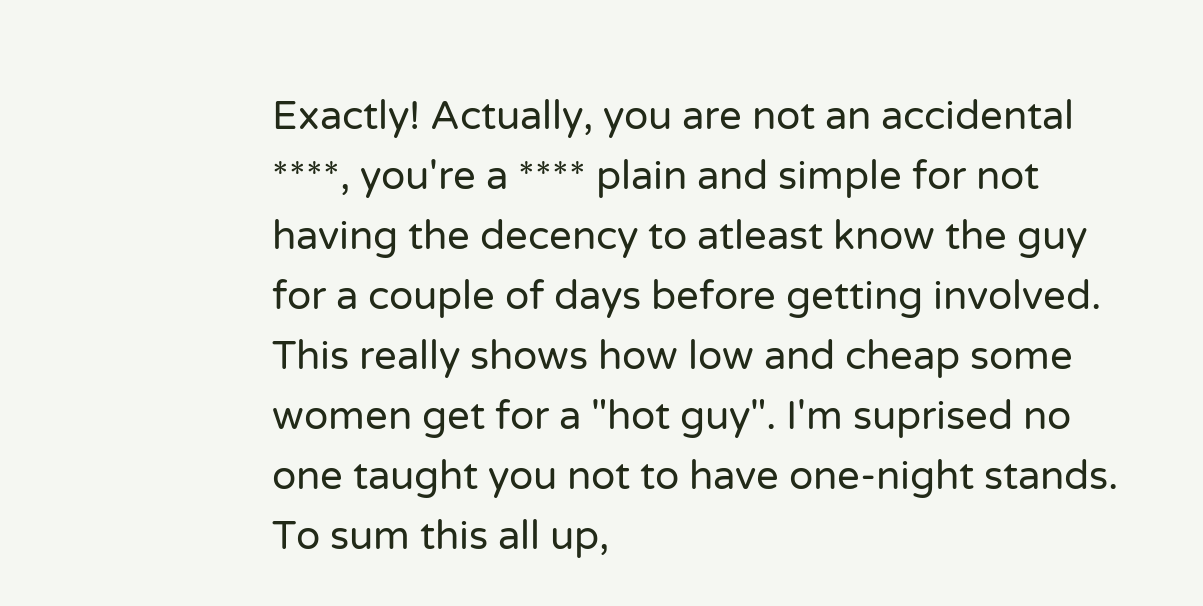Exactly! Actually, you are not an accidental ****, you're a **** plain and simple for not having the decency to atleast know the guy for a couple of days before getting involved. This really shows how low and cheap some women get for a "hot guy". I'm suprised no one taught you not to have one-night stands. To sum this all up,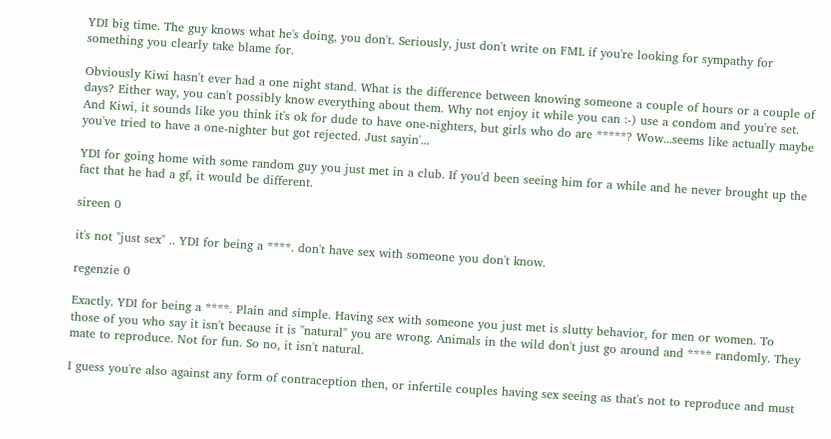YDI big time. The guy knows what he's doing, you don't. Seriously, just don't write on FML if you're looking for sympathy for something you clearly take blame for.

Obviously Kiwi hasn't ever had a one night stand. What is the difference between knowing someone a couple of hours or a couple of days? Either way, you can't possibly know everything about them. Why not enjoy it while you can :-) use a condom and you're set. And Kiwi, it sounds like you think it's ok for dude to have one-nighters, but girls who do are *****? Wow...seems like actually maybe you've tried to have a one-nighter but got rejected. Just sayin'...

YDI for going home with some random guy you just met in a club. If you'd been seeing him for a while and he never brought up the fact that he had a gf, it would be different.

sireen 0

it's not "just sex" .. YDI for being a ****. don't have sex with someone you don't know.

regenzie 0

Exactly. YDI for being a ****. Plain and simple. Having sex with someone you just met is slutty behavior, for men or women. To those of you who say it isn't because it is "natural" you are wrong. Animals in the wild don't just go around and **** randomly. They mate to reproduce. Not for fun. So no, it isn't natural.

I guess you're also against any form of contraception then, or infertile couples having sex seeing as that's not to reproduce and must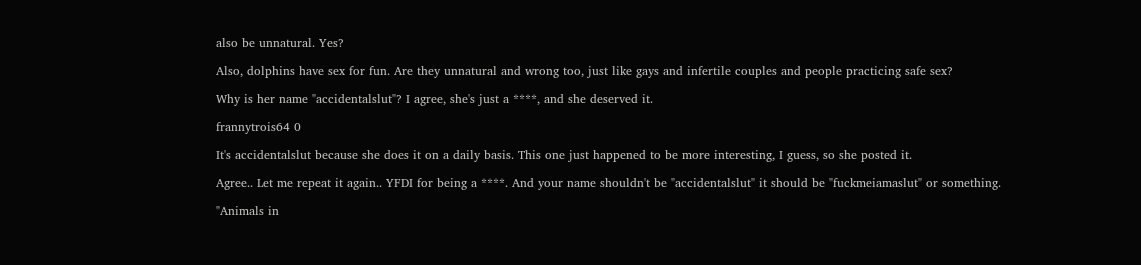also be unnatural. Yes?

Also, dolphins have sex for fun. Are they unnatural and wrong too, just like gays and infertile couples and people practicing safe sex?

Why is her name "accidentalslut"? I agree, she's just a ****, and she deserved it.

frannytrois64 0

It's accidentalslut because she does it on a daily basis. This one just happened to be more interesting, I guess, so she posted it.

Agree.. Let me repeat it again.. YFDI for being a ****. And your name shouldn't be "accidentalslut" it should be "fuckmeiamaslut" or something.

"Animals in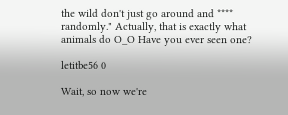the wild don't just go around and **** randomly." Actually, that is exactly what animals do O_O Have you ever seen one?

letitbe56 0

Wait, so now we're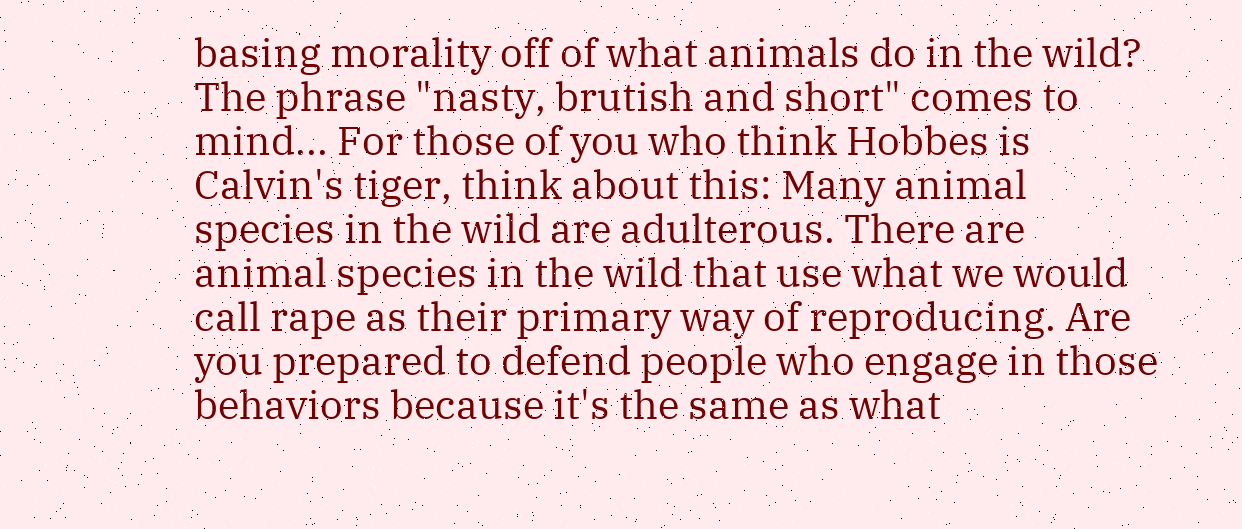basing morality off of what animals do in the wild? The phrase "nasty, brutish and short" comes to mind... For those of you who think Hobbes is Calvin's tiger, think about this: Many animal species in the wild are adulterous. There are animal species in the wild that use what we would call rape as their primary way of reproducing. Are you prepared to defend people who engage in those behaviors because it's the same as what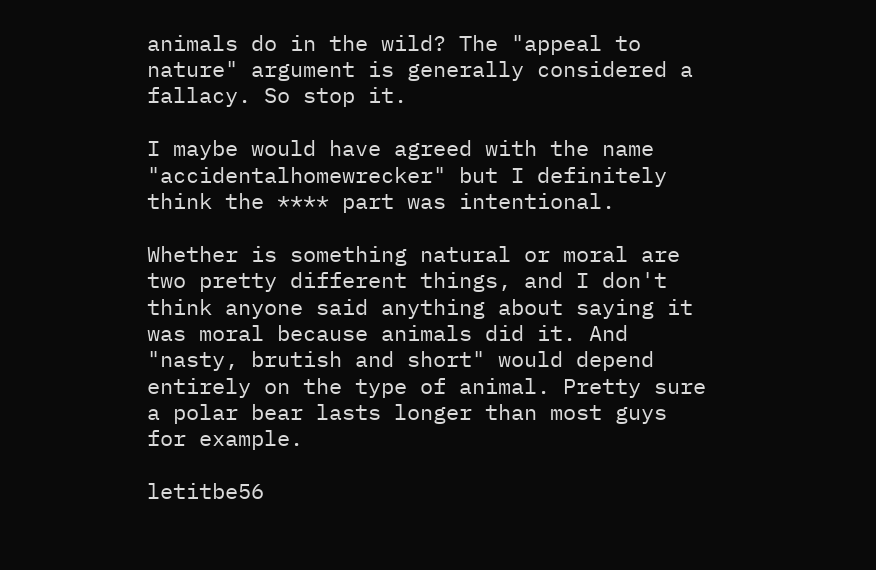animals do in the wild? The "appeal to nature" argument is generally considered a fallacy. So stop it.

I maybe would have agreed with the name "accidentalhomewrecker" but I definitely think the **** part was intentional.

Whether is something natural or moral are two pretty different things, and I don't think anyone said anything about saying it was moral because animals did it. And "nasty, brutish and short" would depend entirely on the type of animal. Pretty sure a polar bear lasts longer than most guys for example.

letitbe56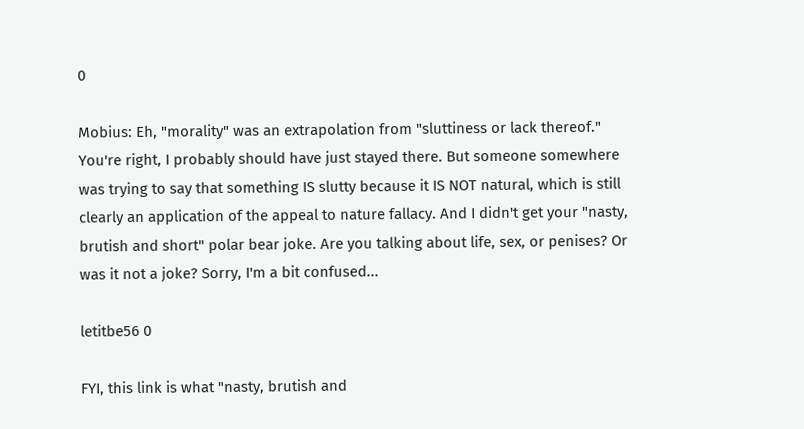0

Mobius: Eh, "morality" was an extrapolation from "sluttiness or lack thereof." You're right, I probably should have just stayed there. But someone somewhere was trying to say that something IS slutty because it IS NOT natural, which is still clearly an application of the appeal to nature fallacy. And I didn't get your "nasty, brutish and short" polar bear joke. Are you talking about life, sex, or penises? Or was it not a joke? Sorry, I'm a bit confused...

letitbe56 0

FYI, this link is what "nasty, brutish and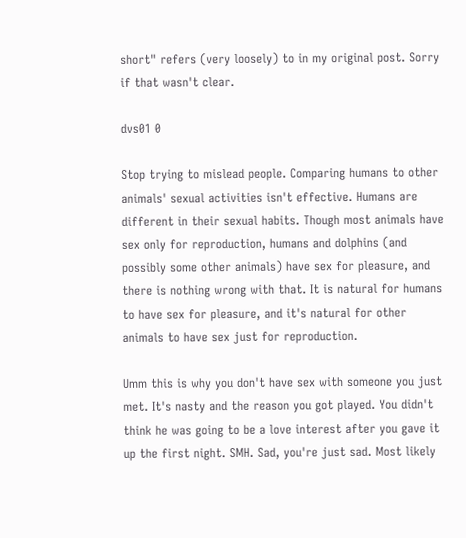short" refers (very loosely) to in my original post. Sorry if that wasn't clear.

dvs01 0

Stop trying to mislead people. Comparing humans to other animals' sexual activities isn't effective. Humans are different in their sexual habits. Though most animals have sex only for reproduction, humans and dolphins (and possibly some other animals) have sex for pleasure, and there is nothing wrong with that. It is natural for humans to have sex for pleasure, and it's natural for other animals to have sex just for reproduction.

Umm this is why you don't have sex with someone you just met. It's nasty and the reason you got played. You didn't think he was going to be a love interest after you gave it up the first night. SMH. Sad, you're just sad. Most likely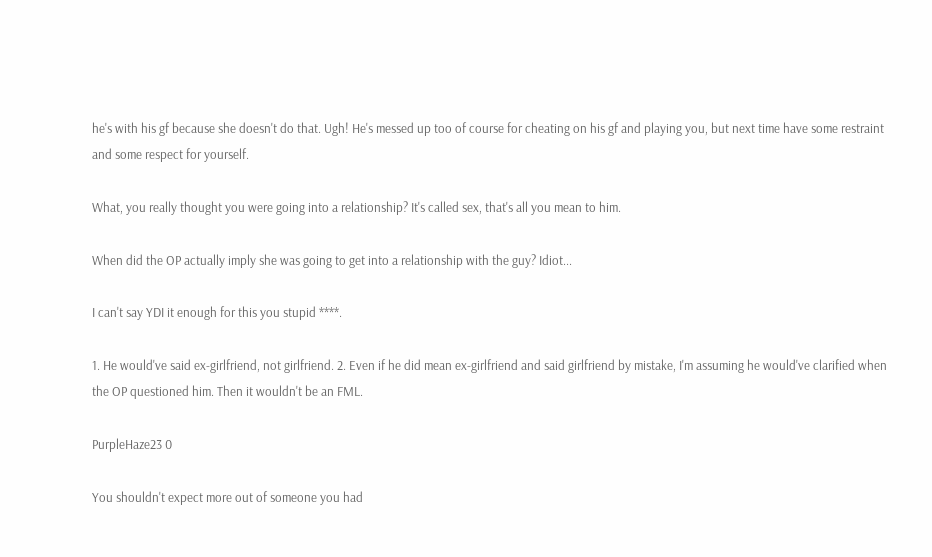he's with his gf because she doesn't do that. Ugh! He's messed up too of course for cheating on his gf and playing you, but next time have some restraint and some respect for yourself.

What, you really thought you were going into a relationship? It's called sex, that's all you mean to him.

When did the OP actually imply she was going to get into a relationship with the guy? Idiot...

I can't say YDI it enough for this you stupid ****.

1. He would've said ex-girlfriend, not girlfriend. 2. Even if he did mean ex-girlfriend and said girlfriend by mistake, I'm assuming he would've clarified when the OP questioned him. Then it wouldn't be an FML.

PurpleHaze23 0

You shouldn't expect more out of someone you had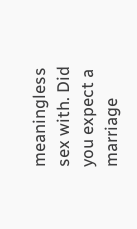meaningless sex with. Did you expect a marriage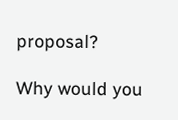proposal?

Why would you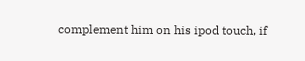complement him on his ipod touch, if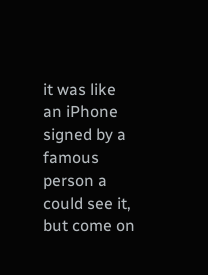it was like an iPhone signed by a famous person a could see it, but come on